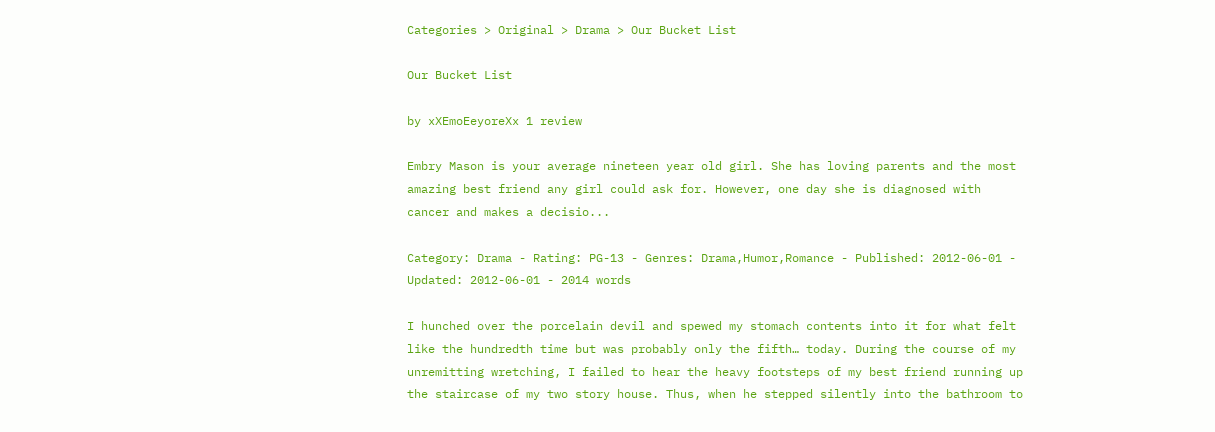Categories > Original > Drama > Our Bucket List

Our Bucket List

by xXEmoEeyoreXx 1 review

Embry Mason is your average nineteen year old girl. She has loving parents and the most amazing best friend any girl could ask for. However, one day she is diagnosed with cancer and makes a decisio...

Category: Drama - Rating: PG-13 - Genres: Drama,Humor,Romance - Published: 2012-06-01 - Updated: 2012-06-01 - 2014 words

I hunched over the porcelain devil and spewed my stomach contents into it for what felt like the hundredth time but was probably only the fifth… today. During the course of my unremitting wretching, I failed to hear the heavy footsteps of my best friend running up the staircase of my two story house. Thus, when he stepped silently into the bathroom to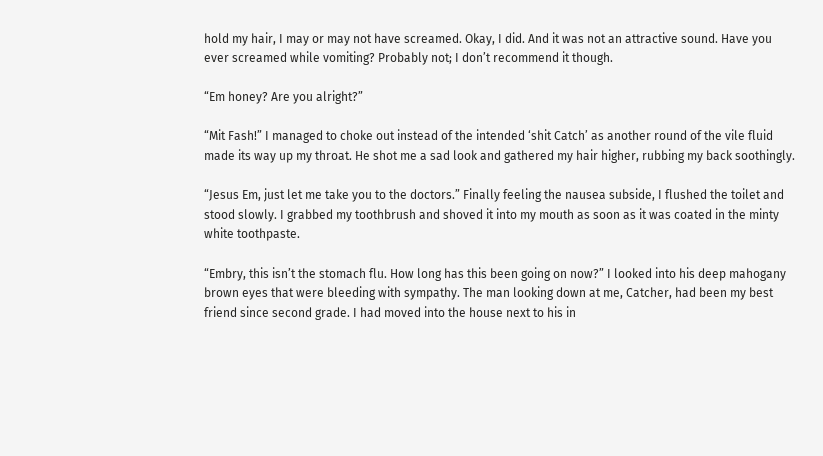hold my hair, I may or may not have screamed. Okay, I did. And it was not an attractive sound. Have you ever screamed while vomiting? Probably not; I don’t recommend it though.

“Em honey? Are you alright?”

“Mit Fash!” I managed to choke out instead of the intended ‘shit Catch’ as another round of the vile fluid made its way up my throat. He shot me a sad look and gathered my hair higher, rubbing my back soothingly.

“Jesus Em, just let me take you to the doctors.” Finally feeling the nausea subside, I flushed the toilet and stood slowly. I grabbed my toothbrush and shoved it into my mouth as soon as it was coated in the minty white toothpaste.

“Embry, this isn’t the stomach flu. How long has this been going on now?” I looked into his deep mahogany brown eyes that were bleeding with sympathy. The man looking down at me, Catcher, had been my best friend since second grade. I had moved into the house next to his in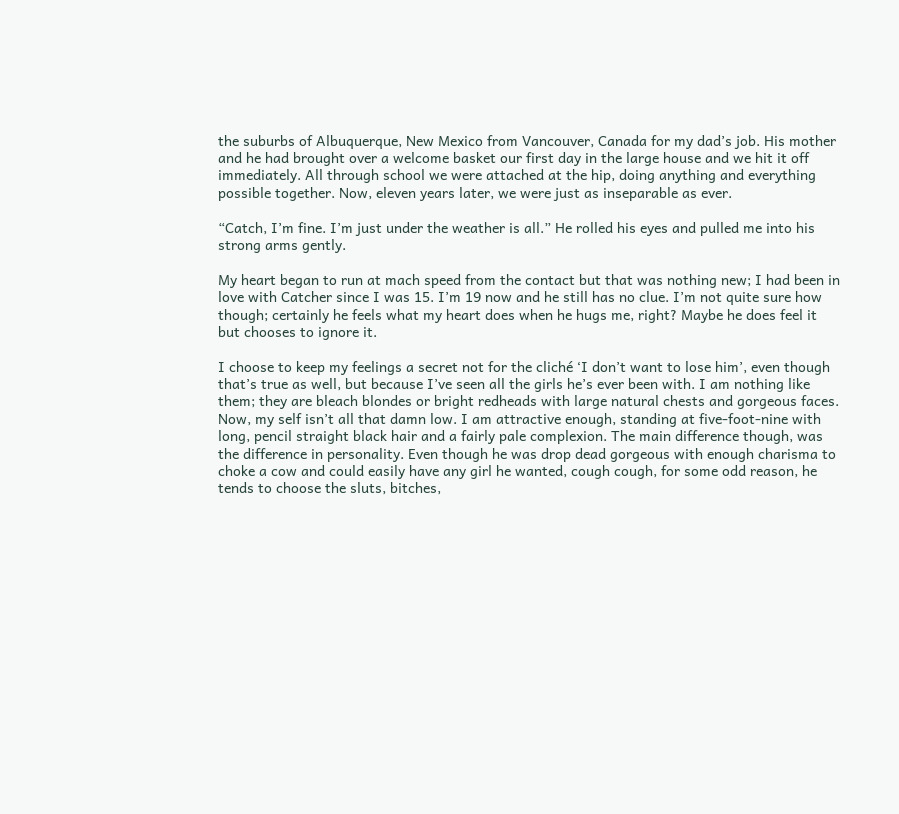the suburbs of Albuquerque, New Mexico from Vancouver, Canada for my dad’s job. His mother and he had brought over a welcome basket our first day in the large house and we hit it off immediately. All through school we were attached at the hip, doing anything and everything possible together. Now, eleven years later, we were just as inseparable as ever.

“Catch, I’m fine. I’m just under the weather is all.” He rolled his eyes and pulled me into his strong arms gently.

My heart began to run at mach speed from the contact but that was nothing new; I had been in love with Catcher since I was 15. I’m 19 now and he still has no clue. I’m not quite sure how though; certainly he feels what my heart does when he hugs me, right? Maybe he does feel it but chooses to ignore it.

I choose to keep my feelings a secret not for the cliché ‘I don’t want to lose him’, even though that’s true as well, but because I’ve seen all the girls he’s ever been with. I am nothing like them; they are bleach blondes or bright redheads with large natural chests and gorgeous faces. Now, my self isn’t all that damn low. I am attractive enough, standing at five-foot-nine with long, pencil straight black hair and a fairly pale complexion. The main difference though, was the difference in personality. Even though he was drop dead gorgeous with enough charisma to choke a cow and could easily have any girl he wanted, cough cough, for some odd reason, he tends to choose the sluts, bitches,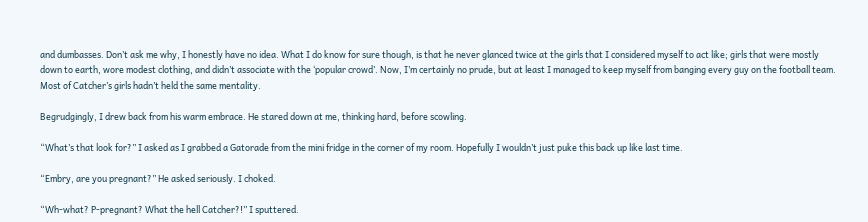and dumbasses. Don’t ask me why, I honestly have no idea. What I do know for sure though, is that he never glanced twice at the girls that I considered myself to act like; girls that were mostly down to earth, wore modest clothing, and didn’t associate with the ‘popular crowd’. Now, I’m certainly no prude, but at least I managed to keep myself from banging every guy on the football team. Most of Catcher’s girls hadn’t held the same mentality.

Begrudgingly, I drew back from his warm embrace. He stared down at me, thinking hard, before scowling.

“What’s that look for?” I asked as I grabbed a Gatorade from the mini fridge in the corner of my room. Hopefully I wouldn’t just puke this back up like last time.

“Embry, are you pregnant?” He asked seriously. I choked.

“Wh-what? P-pregnant? What the hell Catcher?!” I sputtered.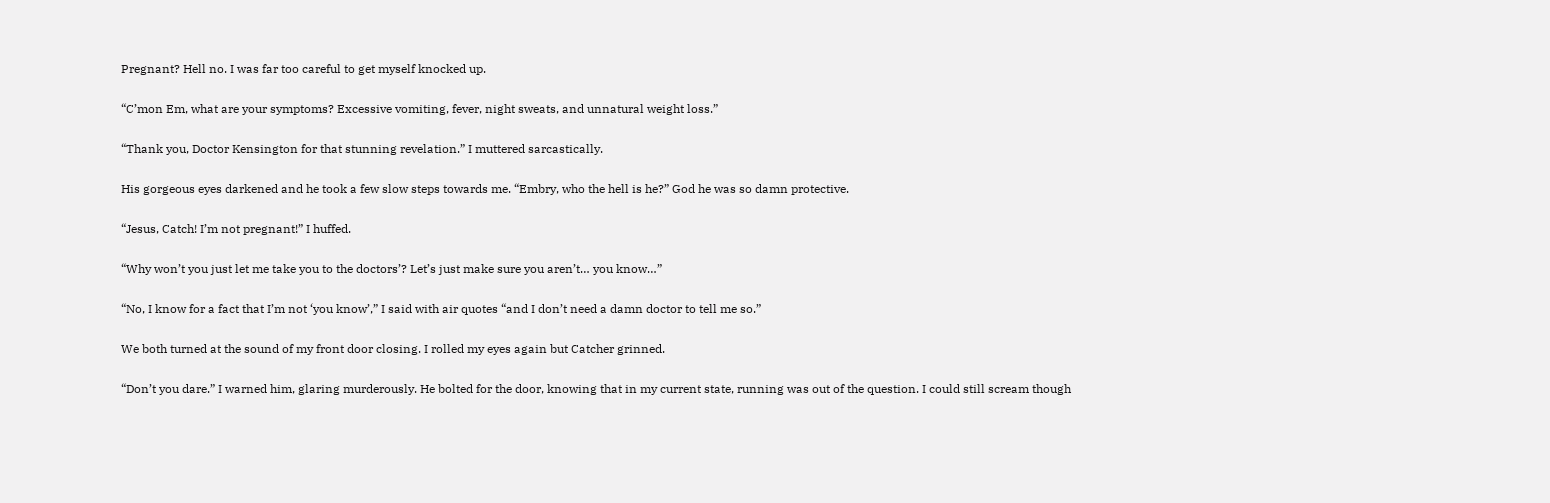Pregnant? Hell no. I was far too careful to get myself knocked up.

“C’mon Em, what are your symptoms? Excessive vomiting, fever, night sweats, and unnatural weight loss.”

“Thank you, Doctor Kensington for that stunning revelation.” I muttered sarcastically.

His gorgeous eyes darkened and he took a few slow steps towards me. “Embry, who the hell is he?” God he was so damn protective.

“Jesus, Catch! I’m not pregnant!” I huffed.

“Why won’t you just let me take you to the doctors’? Let’s just make sure you aren’t… you know…”

“No, I know for a fact that I’m not ‘you know’,” I said with air quotes “and I don’t need a damn doctor to tell me so.”

We both turned at the sound of my front door closing. I rolled my eyes again but Catcher grinned.

“Don’t you dare.” I warned him, glaring murderously. He bolted for the door, knowing that in my current state, running was out of the question. I could still scream though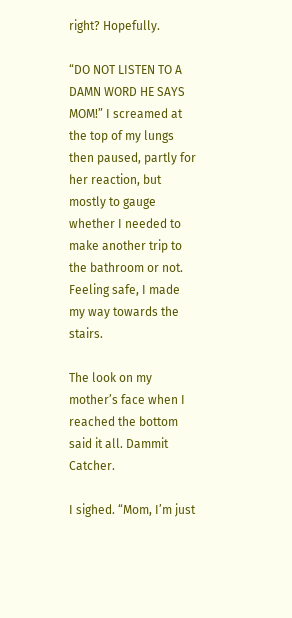right? Hopefully.

“DO NOT LISTEN TO A DAMN WORD HE SAYS MOM!” I screamed at the top of my lungs then paused, partly for her reaction, but mostly to gauge whether I needed to make another trip to the bathroom or not. Feeling safe, I made my way towards the stairs.

The look on my mother’s face when I reached the bottom said it all. Dammit Catcher.

I sighed. “Mom, I’m just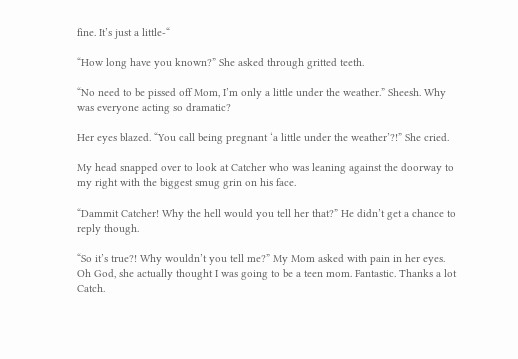fine. It’s just a little-“

“How long have you known?” She asked through gritted teeth.

“No need to be pissed off Mom, I’m only a little under the weather.” Sheesh. Why was everyone acting so dramatic?

Her eyes blazed. “You call being pregnant ‘a little under the weather’?!” She cried.

My head snapped over to look at Catcher who was leaning against the doorway to my right with the biggest smug grin on his face.

“Dammit Catcher! Why the hell would you tell her that?” He didn’t get a chance to reply though.

“So it’s true?! Why wouldn’t you tell me?” My Mom asked with pain in her eyes. Oh God, she actually thought I was going to be a teen mom. Fantastic. Thanks a lot Catch.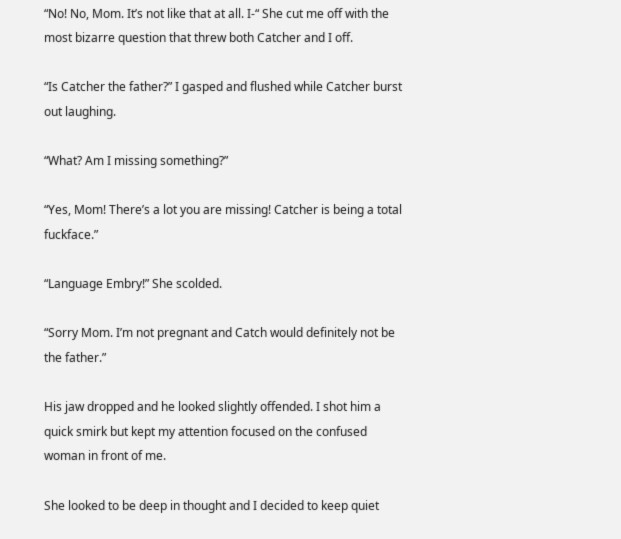“No! No, Mom. It’s not like that at all. I-“ She cut me off with the most bizarre question that threw both Catcher and I off.

“Is Catcher the father?” I gasped and flushed while Catcher burst out laughing.

“What? Am I missing something?”

“Yes, Mom! There’s a lot you are missing! Catcher is being a total fuckface.”

“Language Embry!” She scolded.

“Sorry Mom. I’m not pregnant and Catch would definitely not be the father.”

His jaw dropped and he looked slightly offended. I shot him a quick smirk but kept my attention focused on the confused woman in front of me.

She looked to be deep in thought and I decided to keep quiet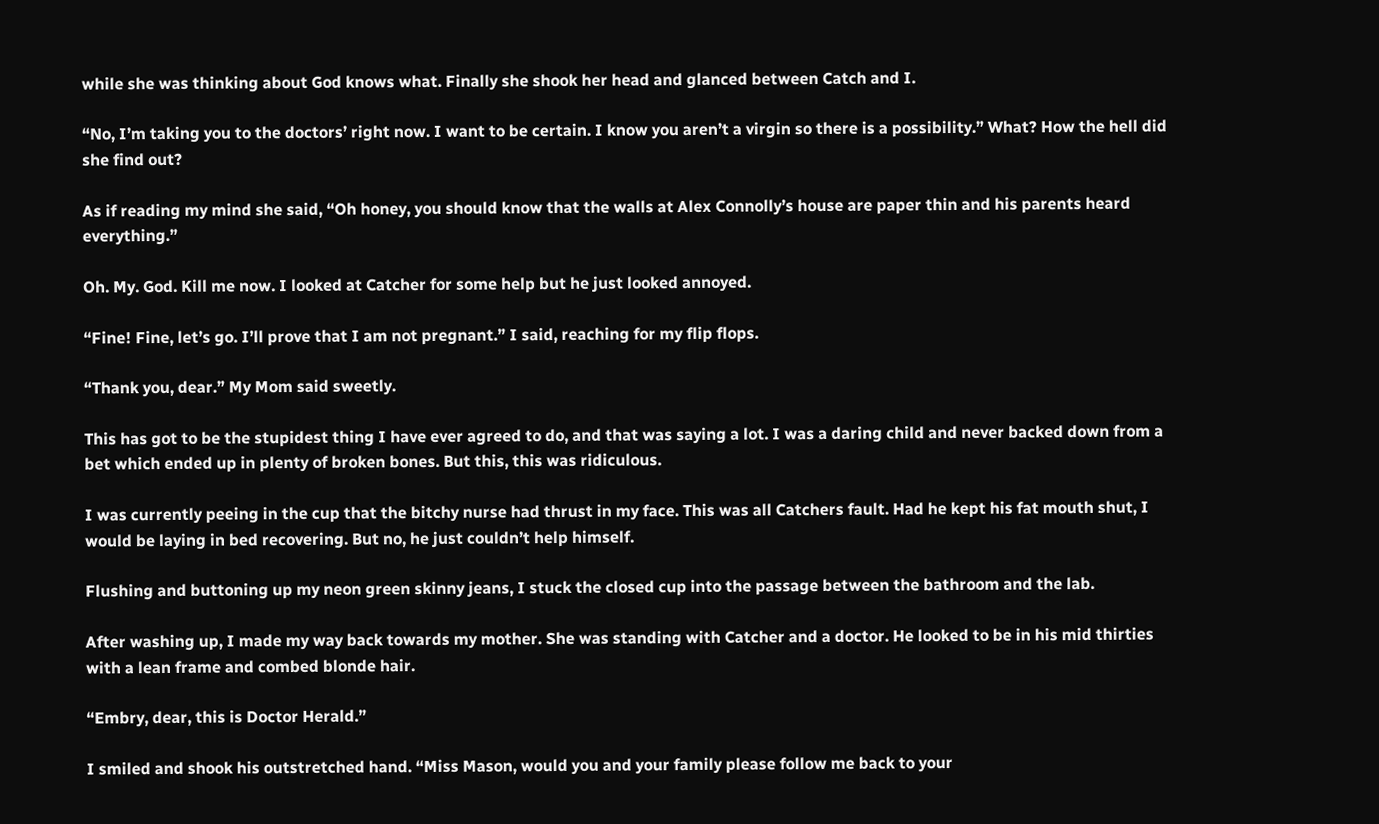while she was thinking about God knows what. Finally she shook her head and glanced between Catch and I.

“No, I’m taking you to the doctors’ right now. I want to be certain. I know you aren’t a virgin so there is a possibility.” What? How the hell did she find out?

As if reading my mind she said, “Oh honey, you should know that the walls at Alex Connolly’s house are paper thin and his parents heard everything.”

Oh. My. God. Kill me now. I looked at Catcher for some help but he just looked annoyed.

“Fine! Fine, let’s go. I’ll prove that I am not pregnant.” I said, reaching for my flip flops.

“Thank you, dear.” My Mom said sweetly.

This has got to be the stupidest thing I have ever agreed to do, and that was saying a lot. I was a daring child and never backed down from a bet which ended up in plenty of broken bones. But this, this was ridiculous.

I was currently peeing in the cup that the bitchy nurse had thrust in my face. This was all Catchers fault. Had he kept his fat mouth shut, I would be laying in bed recovering. But no, he just couldn’t help himself.

Flushing and buttoning up my neon green skinny jeans, I stuck the closed cup into the passage between the bathroom and the lab.

After washing up, I made my way back towards my mother. She was standing with Catcher and a doctor. He looked to be in his mid thirties with a lean frame and combed blonde hair.

“Embry, dear, this is Doctor Herald.”

I smiled and shook his outstretched hand. “Miss Mason, would you and your family please follow me back to your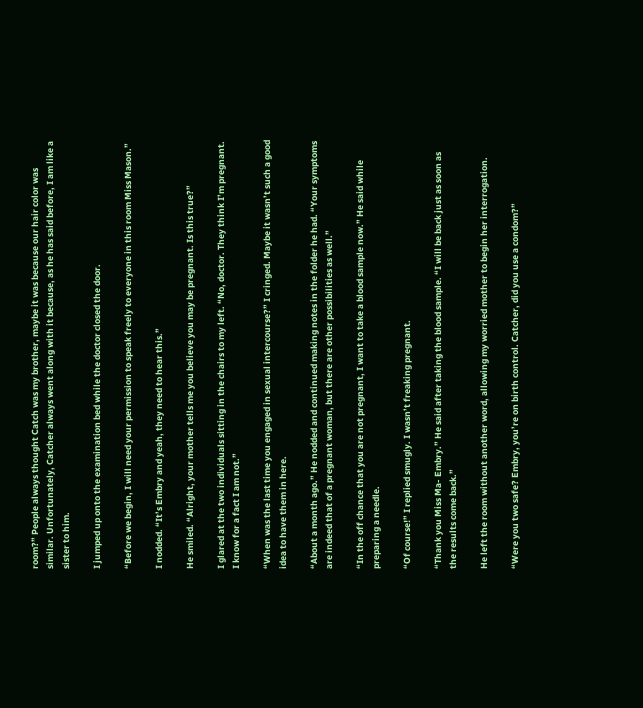room?” People always thought Catch was my brother, maybe it was because our hair color was similar. Unfortunately, Catcher always went along with it because, as he has said before, I am like a sister to him.

I jumped up onto the examination bed while the doctor closed the door.

“Before we begin, I will need your permission to speak freely to everyone in this room Miss Mason.”

I nodded. “It’s Embry and yeah, they need to hear this.”

He smiled. “Alright, your mother tells me you believe you may be pregnant. Is this true?”

I glared at the two individuals sitting in the chairs to my left. “No, doctor. They think I’m pregnant. I know for a fact I am not.”

“When was the last time you engaged in sexual intercourse?” I cringed. Maybe it wasn’t such a good idea to have them in here.

“About a month ago.” He nodded and continued making notes in the folder he had. “Your symptoms are indeed that of a pregnant woman, but there are other possibilities as well.”

“In the off chance that you are not pregnant, I want to take a blood sample now.” He said while preparing a needle.

“Of course!” I replied smugly. I wasn’t freaking pregnant.

“Thank you Miss Ma- Embry.” He said after taking the blood sample. “I will be back just as soon as the results come back.”

He left the room without another word, allowing my worried mother to begin her interrogation.

“Were you two safe? Embry, you’re on birth control. Catcher, did you use a condom?”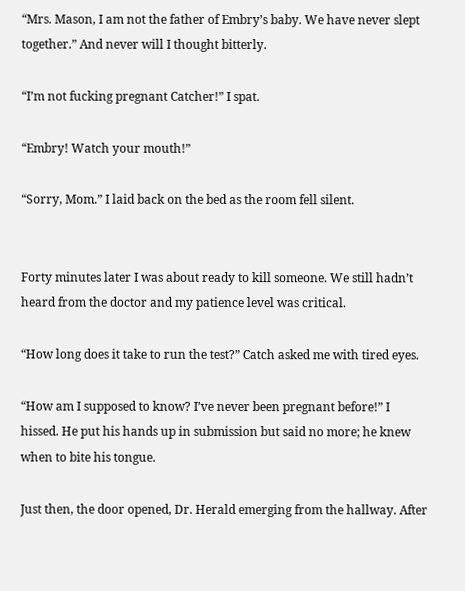“Mrs. Mason, I am not the father of Embry’s baby. We have never slept together.” And never will I thought bitterly.

“I’m not fucking pregnant Catcher!” I spat.

“Embry! Watch your mouth!”

“Sorry, Mom.” I laid back on the bed as the room fell silent.


Forty minutes later I was about ready to kill someone. We still hadn’t heard from the doctor and my patience level was critical.

“How long does it take to run the test?” Catch asked me with tired eyes.

“How am I supposed to know? I’ve never been pregnant before!” I hissed. He put his hands up in submission but said no more; he knew when to bite his tongue.

Just then, the door opened, Dr. Herald emerging from the hallway. After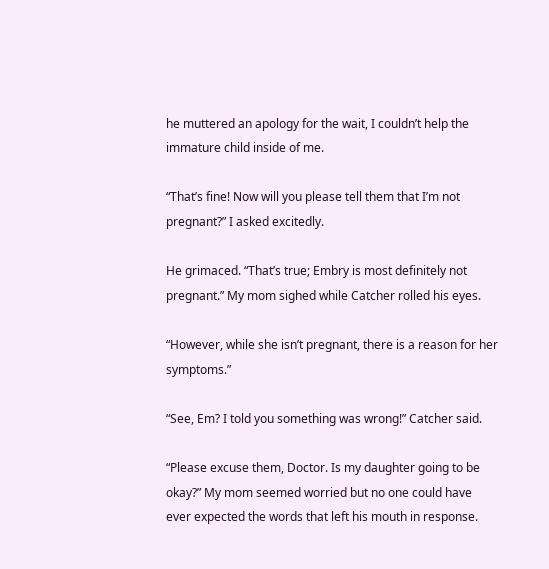he muttered an apology for the wait, I couldn’t help the immature child inside of me.

“That’s fine! Now will you please tell them that I’m not pregnant?” I asked excitedly.

He grimaced. “That’s true; Embry is most definitely not pregnant.” My mom sighed while Catcher rolled his eyes.

“However, while she isn’t pregnant, there is a reason for her symptoms.”

“See, Em? I told you something was wrong!” Catcher said.

“Please excuse them, Doctor. Is my daughter going to be okay?” My mom seemed worried but no one could have ever expected the words that left his mouth in response.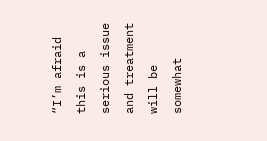“I’m afraid this is a serious issue and treatment will be somewhat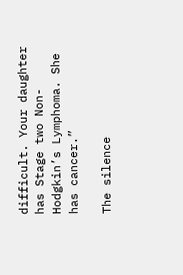difficult. Your daughter has Stage two Non-Hodgkin’s Lymphoma. She has cancer.”

The silence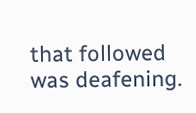that followed was deafening.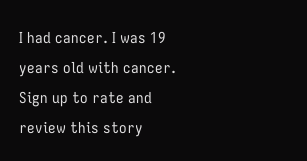I had cancer. I was 19 years old with cancer.
Sign up to rate and review this story